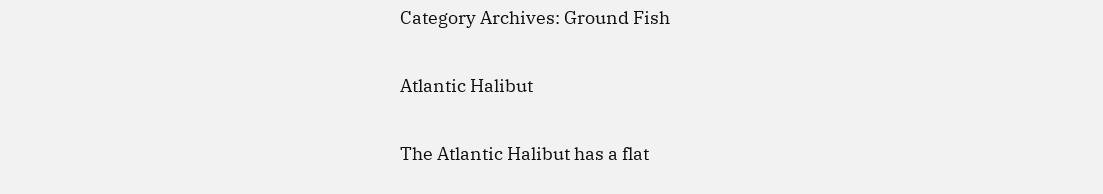Category Archives: Ground Fish

Atlantic Halibut

The Atlantic Halibut has a flat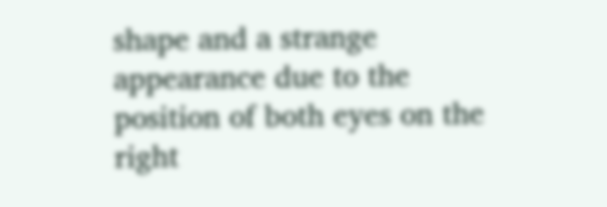shape and a strange appearance due to the position of both eyes on the right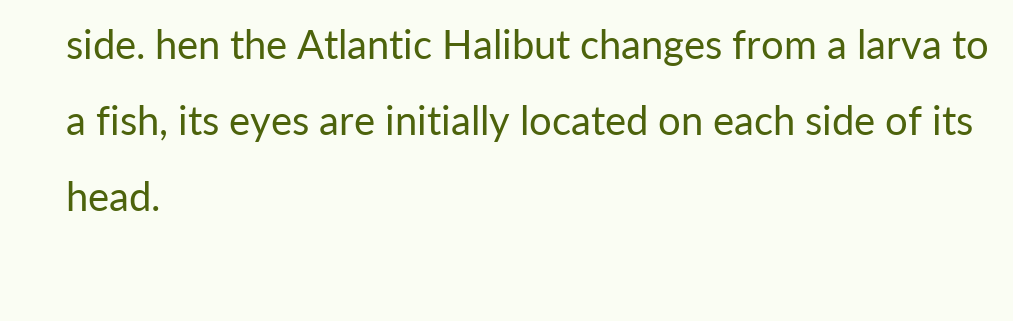side. hen the Atlantic Halibut changes from a larva to a fish, its eyes are initially located on each side of its head.